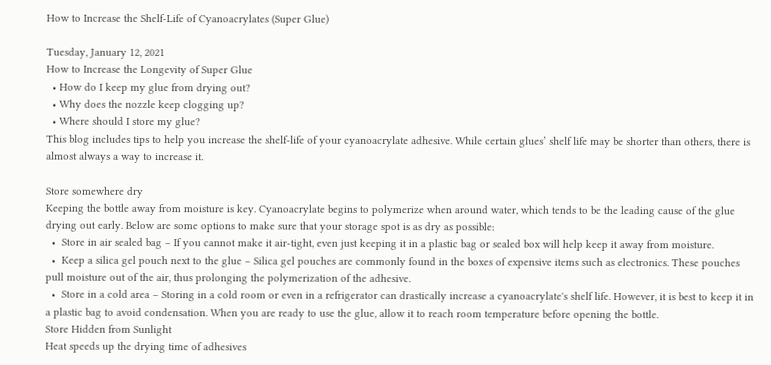How to Increase the Shelf-Life of Cyanoacrylates (Super Glue)

Tuesday, January 12, 2021
How to Increase the Longevity of Super Glue
  • How do I keep my glue from drying out?
  • Why does the nozzle keep clogging up?
  • Where should I store my glue?
This blog includes tips to help you increase the shelf-life of your cyanoacrylate adhesive. While certain glues’ shelf life may be shorter than others, there is almost always a way to increase it.

Store somewhere dry
Keeping the bottle away from moisture is key. Cyanoacrylate begins to polymerize when around water, which tends to be the leading cause of the glue drying out early. Below are some options to make sure that your storage spot is as dry as possible:
  •  Store in air sealed bag – If you cannot make it air-tight, even just keeping it in a plastic bag or sealed box will help keep it away from moisture.
  •  Keep a silica gel pouch next to the glue – Silica gel pouches are commonly found in the boxes of expensive items such as electronics. These pouches pull moisture out of the air, thus prolonging the polymerization of the adhesive.
  •  Store in a cold area – Storing in a cold room or even in a refrigerator can drastically increase a cyanoacrylate's shelf life. However, it is best to keep it in a plastic bag to avoid condensation. When you are ready to use the glue, allow it to reach room temperature before opening the bottle.
Store Hidden from Sunlight
Heat speeds up the drying time of adhesives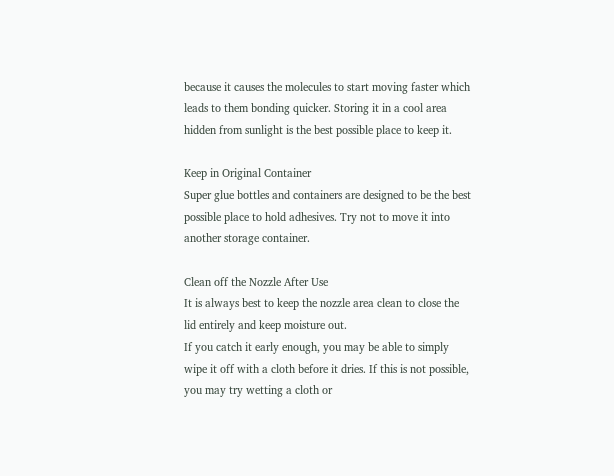because it causes the molecules to start moving faster which leads to them bonding quicker. Storing it in a cool area hidden from sunlight is the best possible place to keep it.

Keep in Original Container
Super glue bottles and containers are designed to be the best possible place to hold adhesives. Try not to move it into another storage container.

Clean off the Nozzle After Use
It is always best to keep the nozzle area clean to close the lid entirely and keep moisture out.
If you catch it early enough, you may be able to simply wipe it off with a cloth before it dries. If this is not possible, you may try wetting a cloth or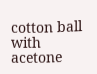cotton ball with acetone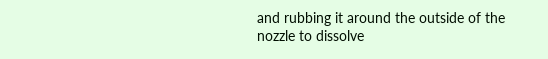and rubbing it around the outside of the nozzle to dissolve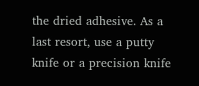the dried adhesive. As a last resort, use a putty knife or a precision knife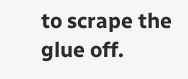to scrape the glue off.